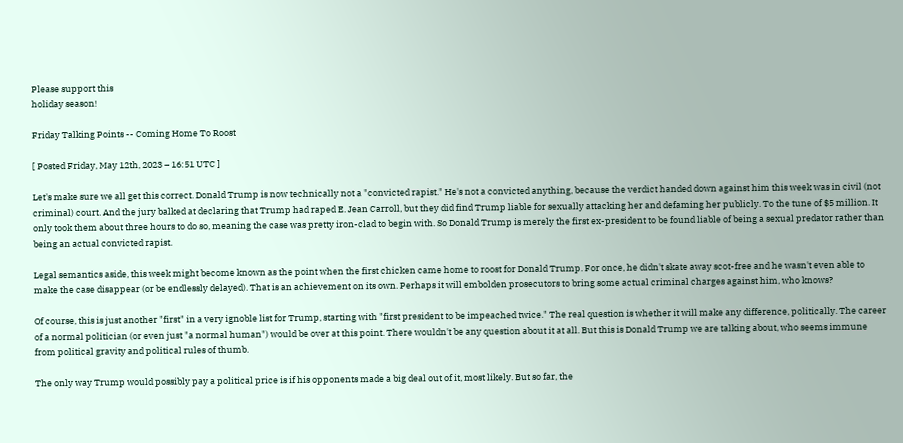Please support this
holiday season!

Friday Talking Points -- Coming Home To Roost

[ Posted Friday, May 12th, 2023 – 16:51 UTC ]

Let's make sure we all get this correct. Donald Trump is now technically not a "convicted rapist." He's not a convicted anything, because the verdict handed down against him this week was in civil (not criminal) court. And the jury balked at declaring that Trump had raped E. Jean Carroll, but they did find Trump liable for sexually attacking her and defaming her publicly. To the tune of $5 million. It only took them about three hours to do so, meaning the case was pretty iron-clad to begin with. So Donald Trump is merely the first ex-president to be found liable of being a sexual predator rather than being an actual convicted rapist.

Legal semantics aside, this week might become known as the point when the first chicken came home to roost for Donald Trump. For once, he didn't skate away scot-free and he wasn't even able to make the case disappear (or be endlessly delayed). That is an achievement on its own. Perhaps it will embolden prosecutors to bring some actual criminal charges against him, who knows?

Of course, this is just another "first" in a very ignoble list for Trump, starting with "first president to be impeached twice." The real question is whether it will make any difference, politically. The career of a normal politician (or even just "a normal human") would be over at this point. There wouldn't be any question about it at all. But this is Donald Trump we are talking about, who seems immune from political gravity and political rules of thumb.

The only way Trump would possibly pay a political price is if his opponents made a big deal out of it, most likely. But so far, the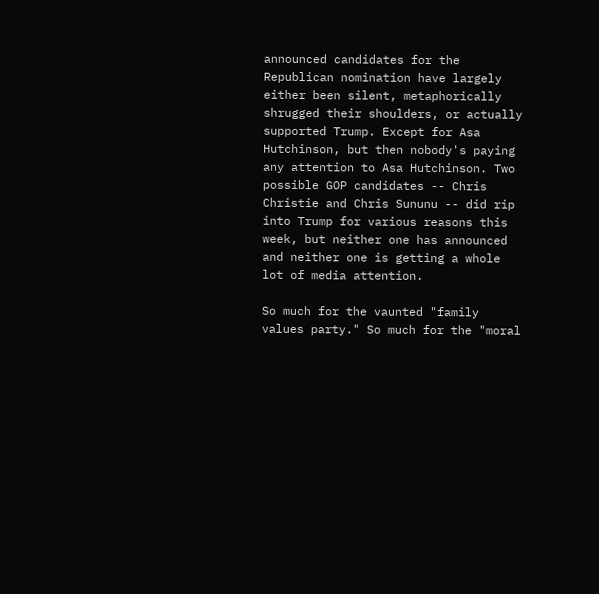announced candidates for the Republican nomination have largely either been silent, metaphorically shrugged their shoulders, or actually supported Trump. Except for Asa Hutchinson, but then nobody's paying any attention to Asa Hutchinson. Two possible GOP candidates -- Chris Christie and Chris Sununu -- did rip into Trump for various reasons this week, but neither one has announced and neither one is getting a whole lot of media attention.

So much for the vaunted "family values party." So much for the "moral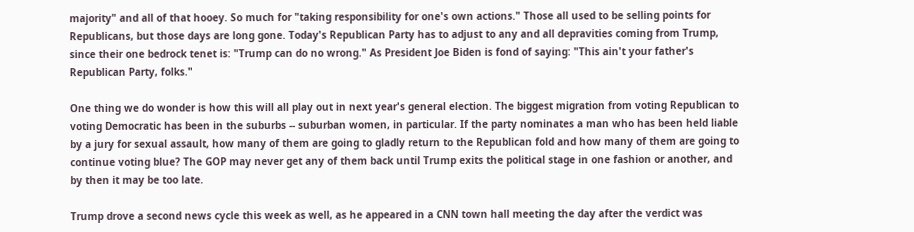majority" and all of that hooey. So much for "taking responsibility for one's own actions." Those all used to be selling points for Republicans, but those days are long gone. Today's Republican Party has to adjust to any and all depravities coming from Trump, since their one bedrock tenet is: "Trump can do no wrong." As President Joe Biden is fond of saying: "This ain't your father's Republican Party, folks."

One thing we do wonder is how this will all play out in next year's general election. The biggest migration from voting Republican to voting Democratic has been in the suburbs -- suburban women, in particular. If the party nominates a man who has been held liable by a jury for sexual assault, how many of them are going to gladly return to the Republican fold and how many of them are going to continue voting blue? The GOP may never get any of them back until Trump exits the political stage in one fashion or another, and by then it may be too late.

Trump drove a second news cycle this week as well, as he appeared in a CNN town hall meeting the day after the verdict was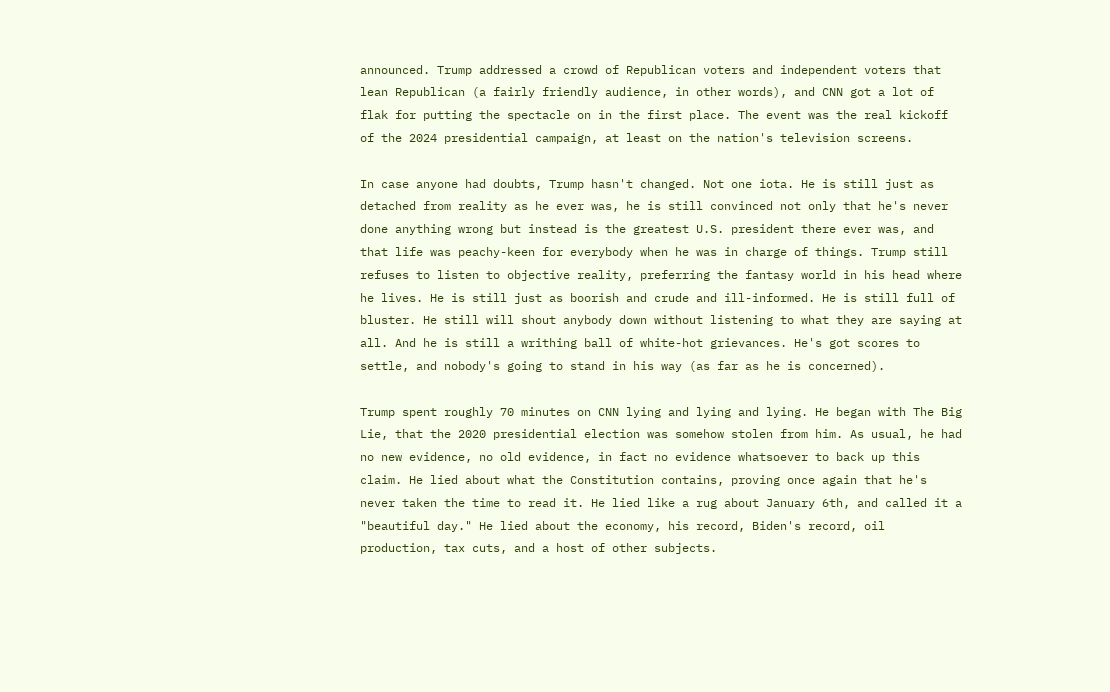announced. Trump addressed a crowd of Republican voters and independent voters that lean Republican (a fairly friendly audience, in other words), and CNN got a lot of flak for putting the spectacle on in the first place. The event was the real kickoff of the 2024 presidential campaign, at least on the nation's television screens.

In case anyone had doubts, Trump hasn't changed. Not one iota. He is still just as detached from reality as he ever was, he is still convinced not only that he's never done anything wrong but instead is the greatest U.S. president there ever was, and that life was peachy-keen for everybody when he was in charge of things. Trump still refuses to listen to objective reality, preferring the fantasy world in his head where he lives. He is still just as boorish and crude and ill-informed. He is still full of bluster. He still will shout anybody down without listening to what they are saying at all. And he is still a writhing ball of white-hot grievances. He's got scores to settle, and nobody's going to stand in his way (as far as he is concerned).

Trump spent roughly 70 minutes on CNN lying and lying and lying. He began with The Big Lie, that the 2020 presidential election was somehow stolen from him. As usual, he had no new evidence, no old evidence, in fact no evidence whatsoever to back up this claim. He lied about what the Constitution contains, proving once again that he's never taken the time to read it. He lied like a rug about January 6th, and called it a "beautiful day." He lied about the economy, his record, Biden's record, oil production, tax cuts, and a host of other subjects.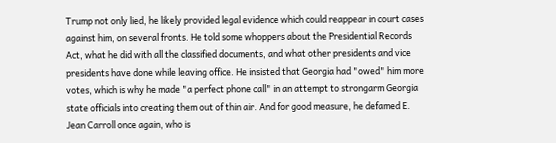Trump not only lied, he likely provided legal evidence which could reappear in court cases against him, on several fronts. He told some whoppers about the Presidential Records Act, what he did with all the classified documents, and what other presidents and vice presidents have done while leaving office. He insisted that Georgia had "owed" him more votes, which is why he made "a perfect phone call" in an attempt to strongarm Georgia state officials into creating them out of thin air. And for good measure, he defamed E. Jean Carroll once again, who is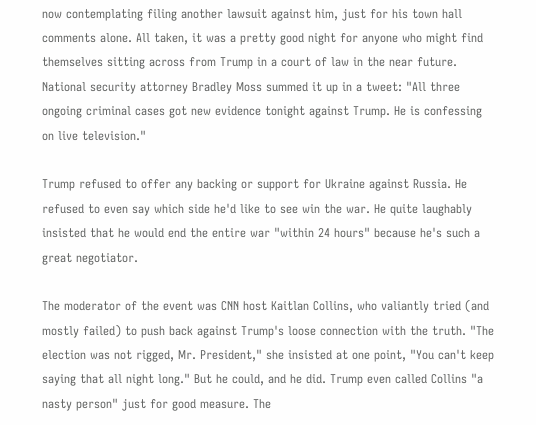now contemplating filing another lawsuit against him, just for his town hall comments alone. All taken, it was a pretty good night for anyone who might find themselves sitting across from Trump in a court of law in the near future. National security attorney Bradley Moss summed it up in a tweet: "All three ongoing criminal cases got new evidence tonight against Trump. He is confessing on live television."

Trump refused to offer any backing or support for Ukraine against Russia. He refused to even say which side he'd like to see win the war. He quite laughably insisted that he would end the entire war "within 24 hours" because he's such a great negotiator.

The moderator of the event was CNN host Kaitlan Collins, who valiantly tried (and mostly failed) to push back against Trump's loose connection with the truth. "The election was not rigged, Mr. President," she insisted at one point, "You can't keep saying that all night long." But he could, and he did. Trump even called Collins "a nasty person" just for good measure. The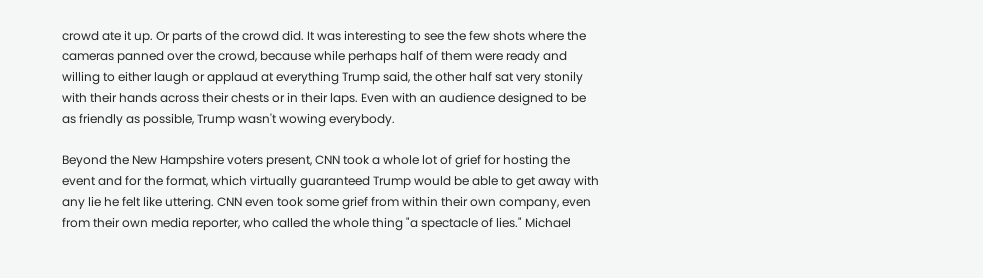crowd ate it up. Or parts of the crowd did. It was interesting to see the few shots where the cameras panned over the crowd, because while perhaps half of them were ready and willing to either laugh or applaud at everything Trump said, the other half sat very stonily with their hands across their chests or in their laps. Even with an audience designed to be as friendly as possible, Trump wasn't wowing everybody.

Beyond the New Hampshire voters present, CNN took a whole lot of grief for hosting the event and for the format, which virtually guaranteed Trump would be able to get away with any lie he felt like uttering. CNN even took some grief from within their own company, even from their own media reporter, who called the whole thing "a spectacle of lies." Michael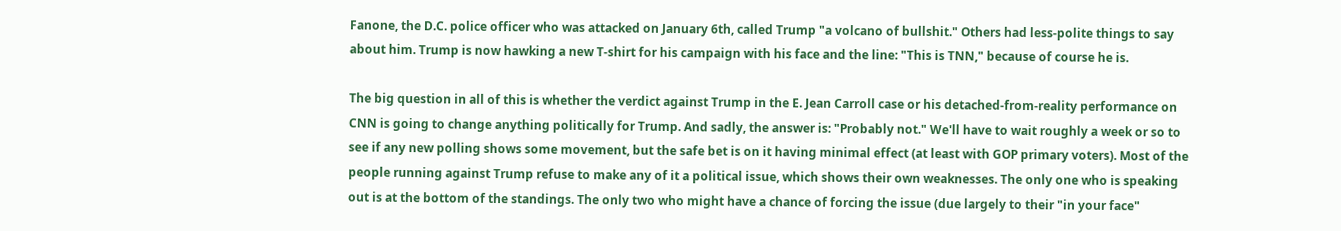Fanone, the D.C. police officer who was attacked on January 6th, called Trump "a volcano of bullshit." Others had less-polite things to say about him. Trump is now hawking a new T-shirt for his campaign with his face and the line: "This is TNN," because of course he is.

The big question in all of this is whether the verdict against Trump in the E. Jean Carroll case or his detached-from-reality performance on CNN is going to change anything politically for Trump. And sadly, the answer is: "Probably not." We'll have to wait roughly a week or so to see if any new polling shows some movement, but the safe bet is on it having minimal effect (at least with GOP primary voters). Most of the people running against Trump refuse to make any of it a political issue, which shows their own weaknesses. The only one who is speaking out is at the bottom of the standings. The only two who might have a chance of forcing the issue (due largely to their "in your face"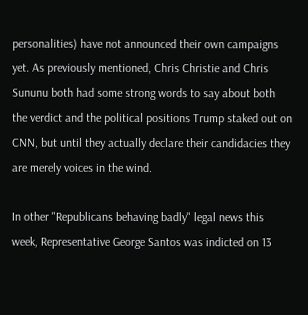personalities) have not announced their own campaigns yet. As previously mentioned, Chris Christie and Chris Sununu both had some strong words to say about both the verdict and the political positions Trump staked out on CNN, but until they actually declare their candidacies they are merely voices in the wind.

In other "Republicans behaving badly" legal news this week, Representative George Santos was indicted on 13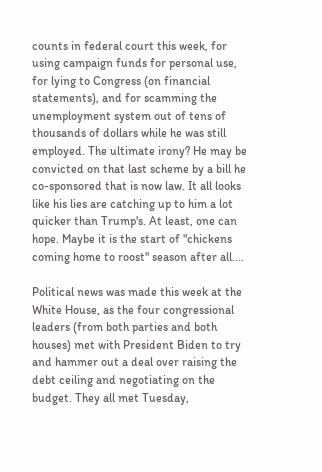counts in federal court this week, for using campaign funds for personal use, for lying to Congress (on financial statements), and for scamming the unemployment system out of tens of thousands of dollars while he was still employed. The ultimate irony? He may be convicted on that last scheme by a bill he co-sponsored that is now law. It all looks like his lies are catching up to him a lot quicker than Trump's. At least, one can hope. Maybe it is the start of "chickens coming home to roost" season after all....

Political news was made this week at the White House, as the four congressional leaders (from both parties and both houses) met with President Biden to try and hammer out a deal over raising the debt ceiling and negotiating on the budget. They all met Tuesday,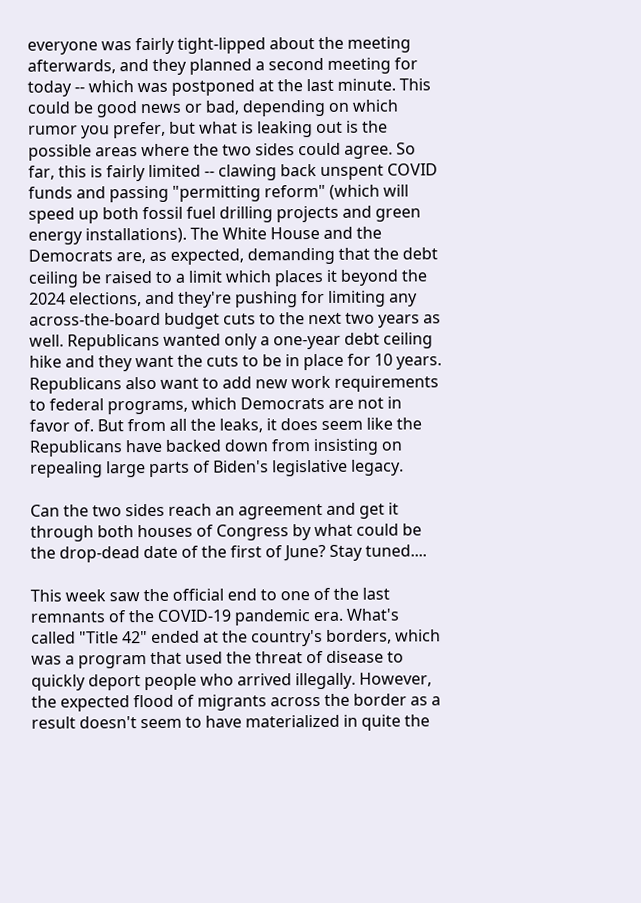everyone was fairly tight-lipped about the meeting afterwards, and they planned a second meeting for today -- which was postponed at the last minute. This could be good news or bad, depending on which rumor you prefer, but what is leaking out is the possible areas where the two sides could agree. So far, this is fairly limited -- clawing back unspent COVID funds and passing "permitting reform" (which will speed up both fossil fuel drilling projects and green energy installations). The White House and the Democrats are, as expected, demanding that the debt ceiling be raised to a limit which places it beyond the 2024 elections, and they're pushing for limiting any across-the-board budget cuts to the next two years as well. Republicans wanted only a one-year debt ceiling hike and they want the cuts to be in place for 10 years. Republicans also want to add new work requirements to federal programs, which Democrats are not in favor of. But from all the leaks, it does seem like the Republicans have backed down from insisting on repealing large parts of Biden's legislative legacy.

Can the two sides reach an agreement and get it through both houses of Congress by what could be the drop-dead date of the first of June? Stay tuned....

This week saw the official end to one of the last remnants of the COVID-19 pandemic era. What's called "Title 42" ended at the country's borders, which was a program that used the threat of disease to quickly deport people who arrived illegally. However, the expected flood of migrants across the border as a result doesn't seem to have materialized in quite the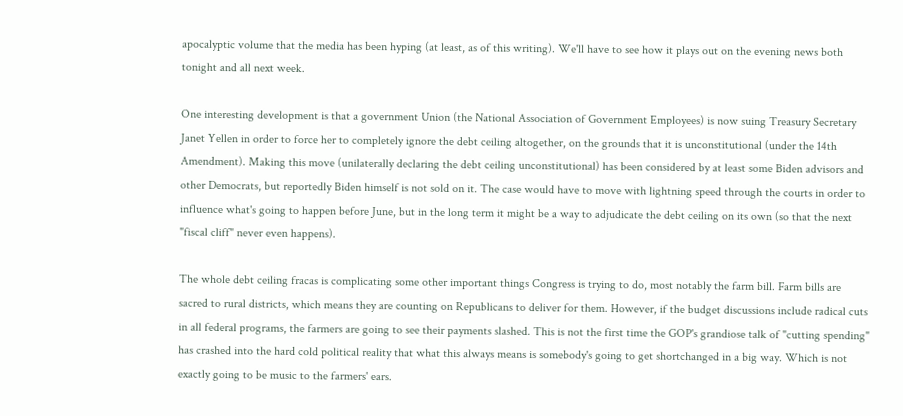apocalyptic volume that the media has been hyping (at least, as of this writing). We'll have to see how it plays out on the evening news both tonight and all next week.

One interesting development is that a government Union (the National Association of Government Employees) is now suing Treasury Secretary Janet Yellen in order to force her to completely ignore the debt ceiling altogether, on the grounds that it is unconstitutional (under the 14th Amendment). Making this move (unilaterally declaring the debt ceiling unconstitutional) has been considered by at least some Biden advisors and other Democrats, but reportedly Biden himself is not sold on it. The case would have to move with lightning speed through the courts in order to influence what's going to happen before June, but in the long term it might be a way to adjudicate the debt ceiling on its own (so that the next "fiscal cliff" never even happens).

The whole debt ceiling fracas is complicating some other important things Congress is trying to do, most notably the farm bill. Farm bills are sacred to rural districts, which means they are counting on Republicans to deliver for them. However, if the budget discussions include radical cuts in all federal programs, the farmers are going to see their payments slashed. This is not the first time the GOP's grandiose talk of "cutting spending" has crashed into the hard cold political reality that what this always means is somebody's going to get shortchanged in a big way. Which is not exactly going to be music to the farmers' ears.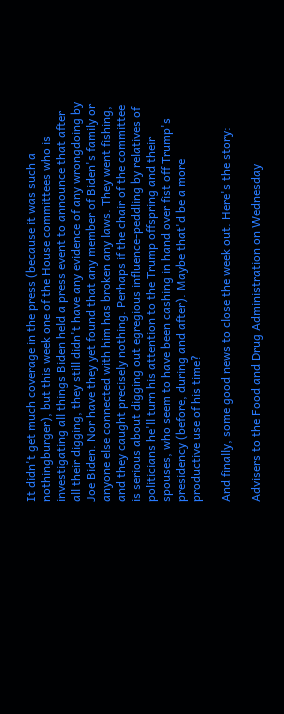It didn't get much coverage in the press (because it was such a nothingburger), but this week one of the House committees who is investigating all things Biden held a press event to announce that after all their digging, they still didn't have any evidence of any wrongdoing by Joe Biden. Nor have they yet found that any member of Biden's family or anyone else connected with him has broken any laws. They went fishing, and they caught precisely nothing. Perhaps if the chair of the committee is serious about digging out egregious influence-peddling by relatives of politicians he'll turn his attention to the Trump offspring and their spouses, who seem to have been cashing in hand over fist off Trump's presidency (before, during and after). Maybe that'd be a more productive use of his time?

And finally, some good news to close the week out. Here's the story:

Advisers to the Food and Drug Administration on Wednesday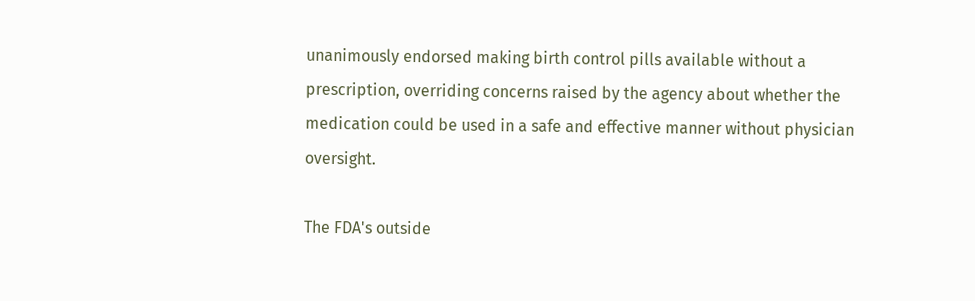unanimously endorsed making birth control pills available without a prescription, overriding concerns raised by the agency about whether the medication could be used in a safe and effective manner without physician oversight.

The FDA's outside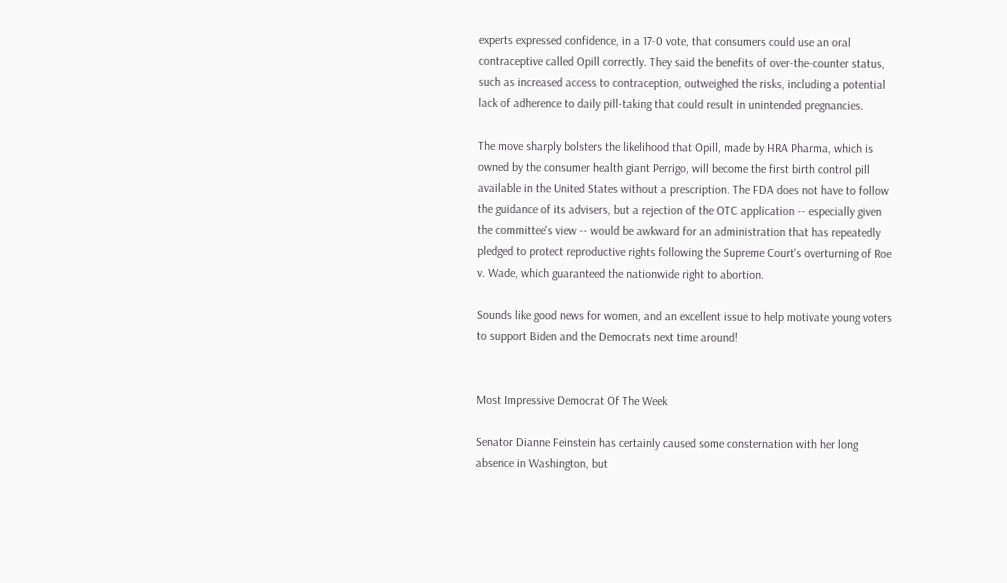experts expressed confidence, in a 17-0 vote, that consumers could use an oral contraceptive called Opill correctly. They said the benefits of over-the-counter status, such as increased access to contraception, outweighed the risks, including a potential lack of adherence to daily pill-taking that could result in unintended pregnancies.

The move sharply bolsters the likelihood that Opill, made by HRA Pharma, which is owned by the consumer health giant Perrigo, will become the first birth control pill available in the United States without a prescription. The FDA does not have to follow the guidance of its advisers, but a rejection of the OTC application -- especially given the committee's view -- would be awkward for an administration that has repeatedly pledged to protect reproductive rights following the Supreme Court's overturning of Roe v. Wade, which guaranteed the nationwide right to abortion.

Sounds like good news for women, and an excellent issue to help motivate young voters to support Biden and the Democrats next time around!


Most Impressive Democrat Of The Week

Senator Dianne Feinstein has certainly caused some consternation with her long absence in Washington, but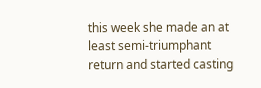this week she made an at least semi-triumphant return and started casting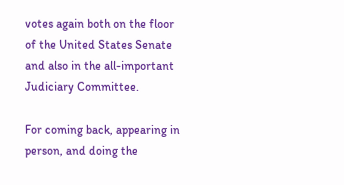votes again both on the floor of the United States Senate and also in the all-important Judiciary Committee.

For coming back, appearing in person, and doing the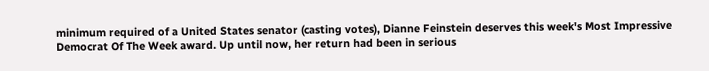minimum required of a United States senator (casting votes), Dianne Feinstein deserves this week's Most Impressive Democrat Of The Week award. Up until now, her return had been in serious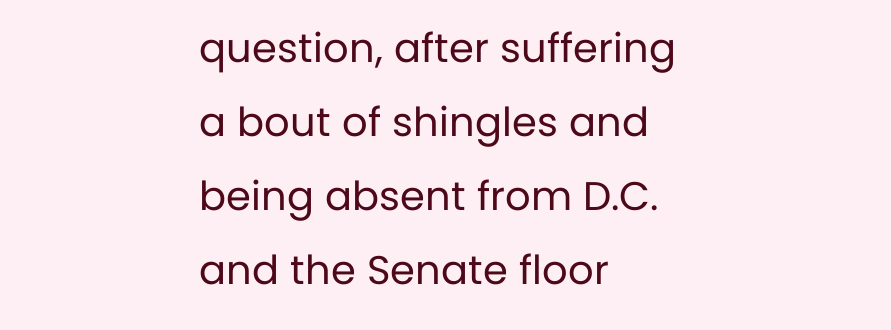question, after suffering a bout of shingles and being absent from D.C. and the Senate floor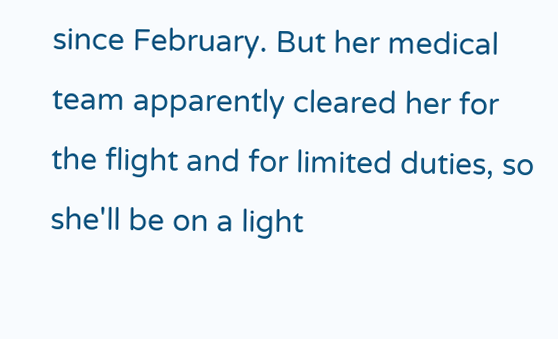since February. But her medical team apparently cleared her for the flight and for limited duties, so she'll be on a light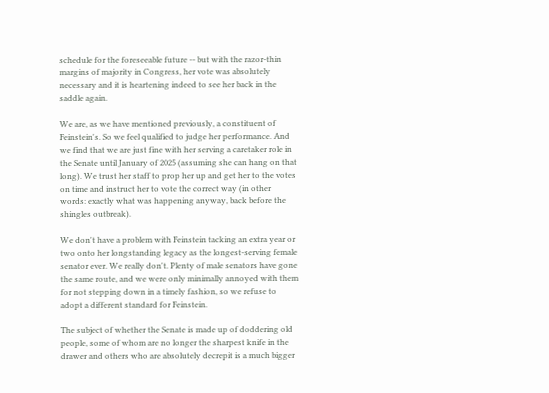schedule for the foreseeable future -- but with the razor-thin margins of majority in Congress, her vote was absolutely necessary and it is heartening indeed to see her back in the saddle again.

We are, as we have mentioned previously, a constituent of Feinstein's. So we feel qualified to judge her performance. And we find that we are just fine with her serving a caretaker role in the Senate until January of 2025 (assuming she can hang on that long). We trust her staff to prop her up and get her to the votes on time and instruct her to vote the correct way (in other words: exactly what was happening anyway, back before the shingles outbreak).

We don't have a problem with Feinstein tacking an extra year or two onto her longstanding legacy as the longest-serving female senator ever. We really don't. Plenty of male senators have gone the same route, and we were only minimally annoyed with them for not stepping down in a timely fashion, so we refuse to adopt a different standard for Feinstein.

The subject of whether the Senate is made up of doddering old people, some of whom are no longer the sharpest knife in the drawer and others who are absolutely decrepit is a much bigger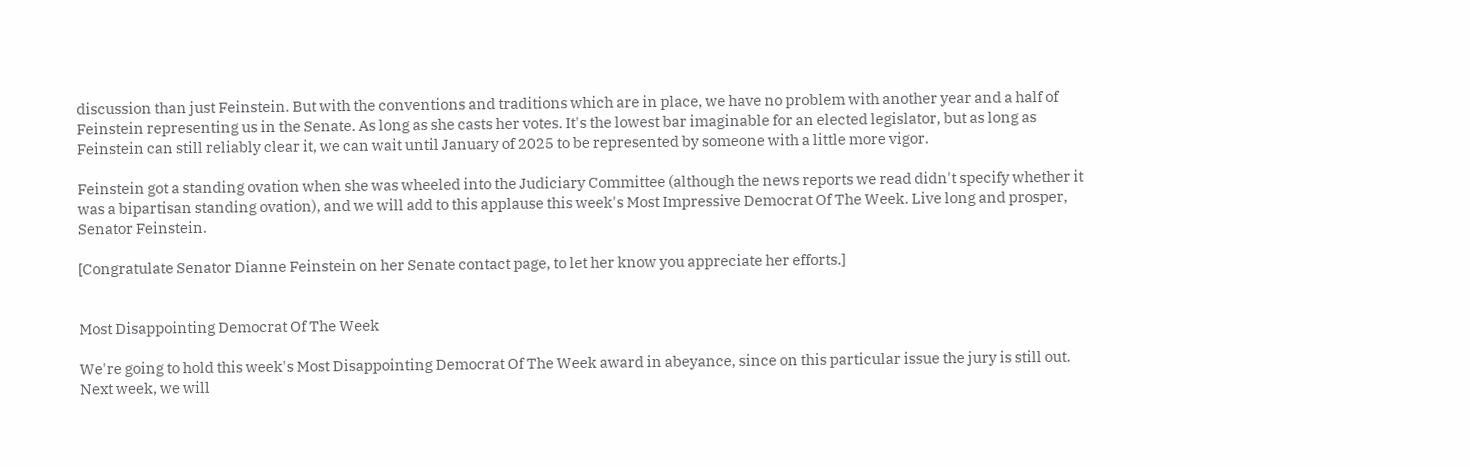discussion than just Feinstein. But with the conventions and traditions which are in place, we have no problem with another year and a half of Feinstein representing us in the Senate. As long as she casts her votes. It's the lowest bar imaginable for an elected legislator, but as long as Feinstein can still reliably clear it, we can wait until January of 2025 to be represented by someone with a little more vigor.

Feinstein got a standing ovation when she was wheeled into the Judiciary Committee (although the news reports we read didn't specify whether it was a bipartisan standing ovation), and we will add to this applause this week's Most Impressive Democrat Of The Week. Live long and prosper, Senator Feinstein.

[Congratulate Senator Dianne Feinstein on her Senate contact page, to let her know you appreciate her efforts.]


Most Disappointing Democrat Of The Week

We're going to hold this week's Most Disappointing Democrat Of The Week award in abeyance, since on this particular issue the jury is still out. Next week, we will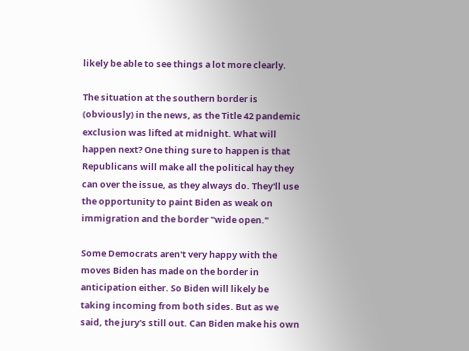likely be able to see things a lot more clearly.

The situation at the southern border is (obviously) in the news, as the Title 42 pandemic exclusion was lifted at midnight. What will happen next? One thing sure to happen is that Republicans will make all the political hay they can over the issue, as they always do. They'll use the opportunity to paint Biden as weak on immigration and the border "wide open."

Some Democrats aren't very happy with the moves Biden has made on the border in anticipation either. So Biden will likely be taking incoming from both sides. But as we said, the jury's still out. Can Biden make his own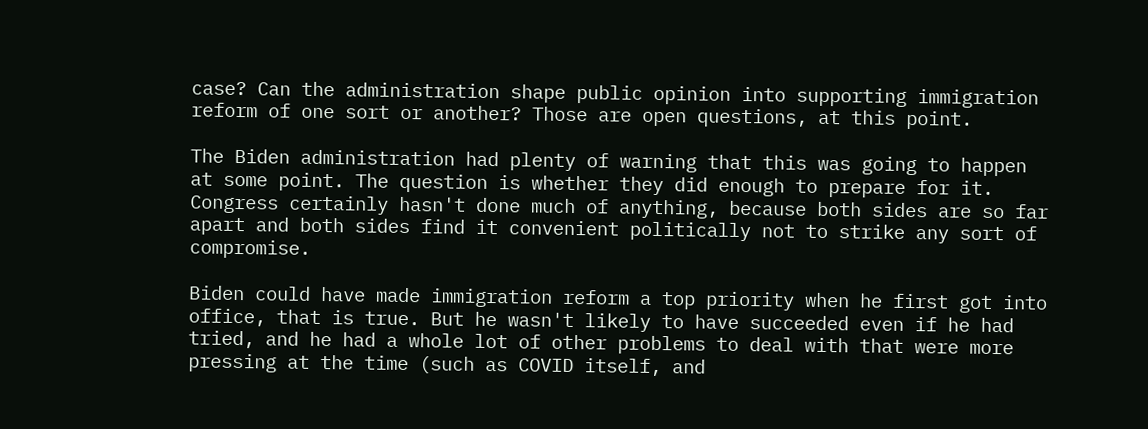case? Can the administration shape public opinion into supporting immigration reform of one sort or another? Those are open questions, at this point.

The Biden administration had plenty of warning that this was going to happen at some point. The question is whether they did enough to prepare for it. Congress certainly hasn't done much of anything, because both sides are so far apart and both sides find it convenient politically not to strike any sort of compromise.

Biden could have made immigration reform a top priority when he first got into office, that is true. But he wasn't likely to have succeeded even if he had tried, and he had a whole lot of other problems to deal with that were more pressing at the time (such as COVID itself, and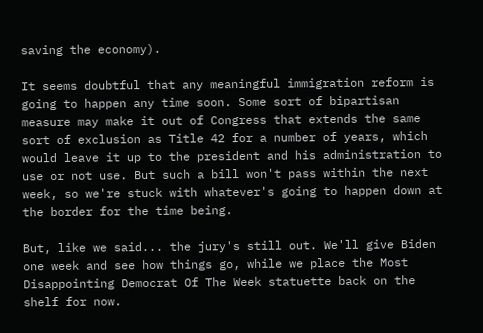saving the economy).

It seems doubtful that any meaningful immigration reform is going to happen any time soon. Some sort of bipartisan measure may make it out of Congress that extends the same sort of exclusion as Title 42 for a number of years, which would leave it up to the president and his administration to use or not use. But such a bill won't pass within the next week, so we're stuck with whatever's going to happen down at the border for the time being.

But, like we said... the jury's still out. We'll give Biden one week and see how things go, while we place the Most Disappointing Democrat Of The Week statuette back on the shelf for now.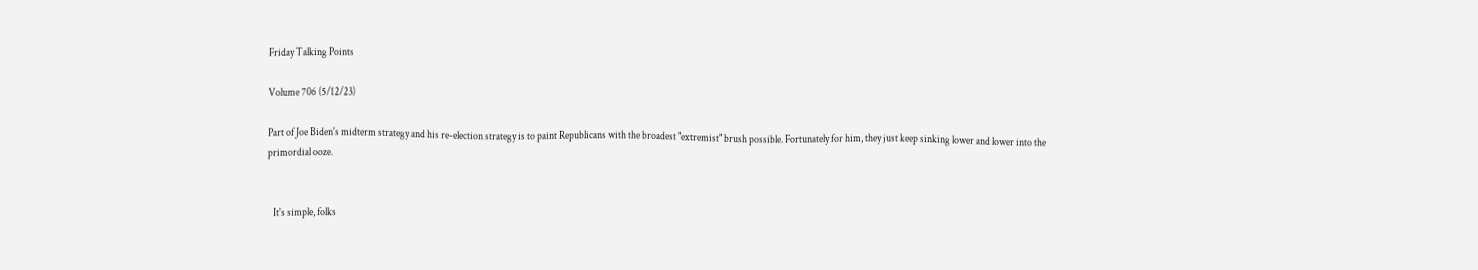Friday Talking Points

Volume 706 (5/12/23)

Part of Joe Biden's midterm strategy and his re-election strategy is to paint Republicans with the broadest "extremist" brush possible. Fortunately for him, they just keep sinking lower and lower into the primordial ooze.


   It's simple, folks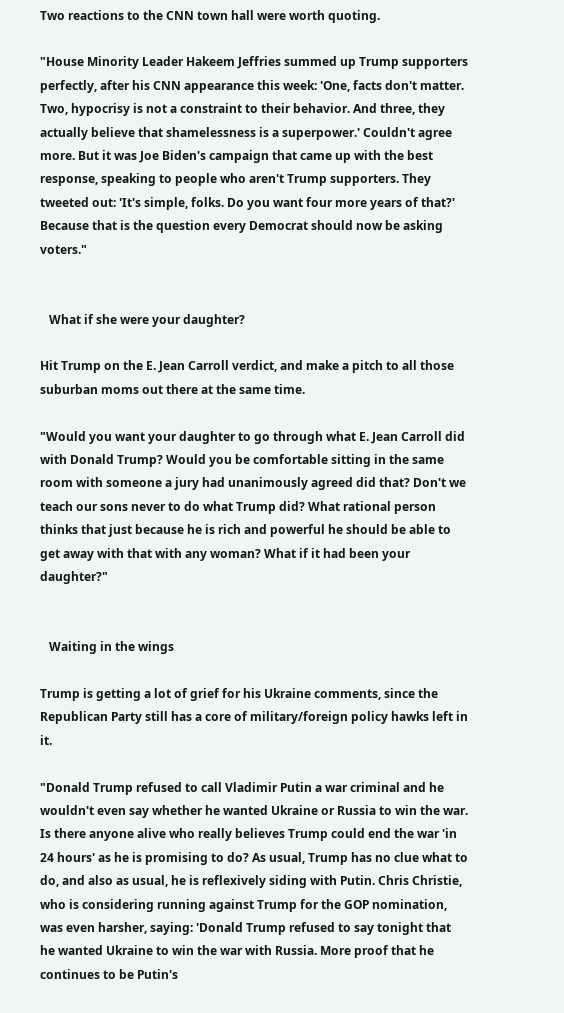Two reactions to the CNN town hall were worth quoting.

"House Minority Leader Hakeem Jeffries summed up Trump supporters perfectly, after his CNN appearance this week: 'One, facts don't matter. Two, hypocrisy is not a constraint to their behavior. And three, they actually believe that shamelessness is a superpower.' Couldn't agree more. But it was Joe Biden's campaign that came up with the best response, speaking to people who aren't Trump supporters. They tweeted out: 'It's simple, folks. Do you want four more years of that?' Because that is the question every Democrat should now be asking voters."


   What if she were your daughter?

Hit Trump on the E. Jean Carroll verdict, and make a pitch to all those suburban moms out there at the same time.

"Would you want your daughter to go through what E. Jean Carroll did with Donald Trump? Would you be comfortable sitting in the same room with someone a jury had unanimously agreed did that? Don't we teach our sons never to do what Trump did? What rational person thinks that just because he is rich and powerful he should be able to get away with that with any woman? What if it had been your daughter?"


   Waiting in the wings

Trump is getting a lot of grief for his Ukraine comments, since the Republican Party still has a core of military/foreign policy hawks left in it.

"Donald Trump refused to call Vladimir Putin a war criminal and he wouldn't even say whether he wanted Ukraine or Russia to win the war. Is there anyone alive who really believes Trump could end the war 'in 24 hours' as he is promising to do? As usual, Trump has no clue what to do, and also as usual, he is reflexively siding with Putin. Chris Christie, who is considering running against Trump for the GOP nomination, was even harsher, saying: 'Donald Trump refused to say tonight that he wanted Ukraine to win the war with Russia. More proof that he continues to be Putin's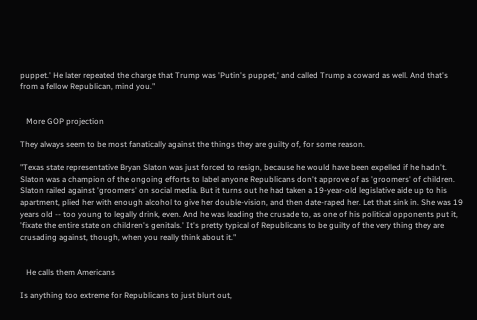puppet.' He later repeated the charge that Trump was 'Putin's puppet,' and called Trump a coward as well. And that's from a fellow Republican, mind you."


   More GOP projection

They always seem to be most fanatically against the things they are guilty of, for some reason.

"Texas state representative Bryan Slaton was just forced to resign, because he would have been expelled if he hadn't. Slaton was a champion of the ongoing efforts to label anyone Republicans don't approve of as 'groomers' of children. Slaton railed against 'groomers' on social media. But it turns out he had taken a 19-year-old legislative aide up to his apartment, plied her with enough alcohol to give her double-vision, and then date-raped her. Let that sink in. She was 19 years old -- too young to legally drink, even. And he was leading the crusade to, as one of his political opponents put it, 'fixate the entire state on children's genitals.' It's pretty typical of Republicans to be guilty of the very thing they are crusading against, though, when you really think about it."


   He calls them Americans

Is anything too extreme for Republicans to just blurt out,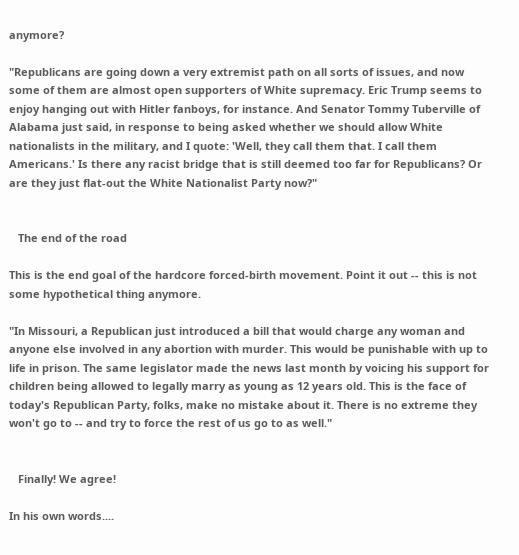anymore?

"Republicans are going down a very extremist path on all sorts of issues, and now some of them are almost open supporters of White supremacy. Eric Trump seems to enjoy hanging out with Hitler fanboys, for instance. And Senator Tommy Tuberville of Alabama just said, in response to being asked whether we should allow White nationalists in the military, and I quote: 'Well, they call them that. I call them Americans.' Is there any racist bridge that is still deemed too far for Republicans? Or are they just flat-out the White Nationalist Party now?"


   The end of the road

This is the end goal of the hardcore forced-birth movement. Point it out -- this is not some hypothetical thing anymore.

"In Missouri, a Republican just introduced a bill that would charge any woman and anyone else involved in any abortion with murder. This would be punishable with up to life in prison. The same legislator made the news last month by voicing his support for children being allowed to legally marry as young as 12 years old. This is the face of today's Republican Party, folks, make no mistake about it. There is no extreme they won't go to -- and try to force the rest of us go to as well."


   Finally! We agree!

In his own words....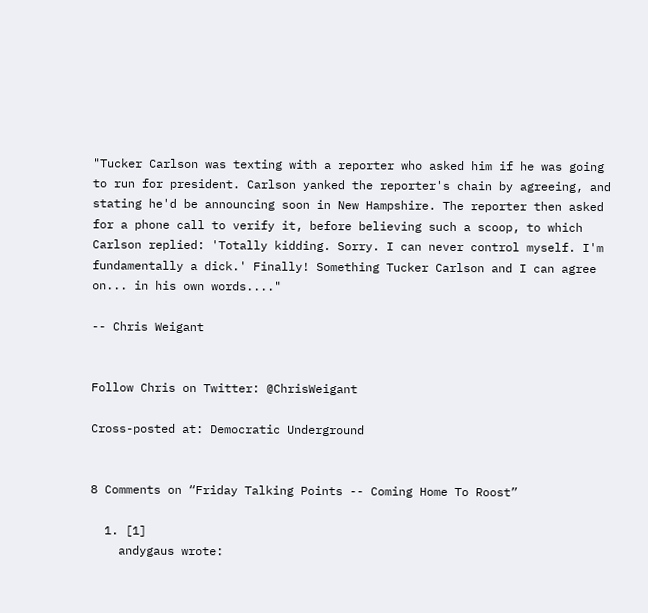"Tucker Carlson was texting with a reporter who asked him if he was going to run for president. Carlson yanked the reporter's chain by agreeing, and stating he'd be announcing soon in New Hampshire. The reporter then asked for a phone call to verify it, before believing such a scoop, to which Carlson replied: 'Totally kidding. Sorry. I can never control myself. I'm fundamentally a dick.' Finally! Something Tucker Carlson and I can agree on... in his own words...."

-- Chris Weigant


Follow Chris on Twitter: @ChrisWeigant

Cross-posted at: Democratic Underground


8 Comments on “Friday Talking Points -- Coming Home To Roost”

  1. [1]
    andygaus wrote: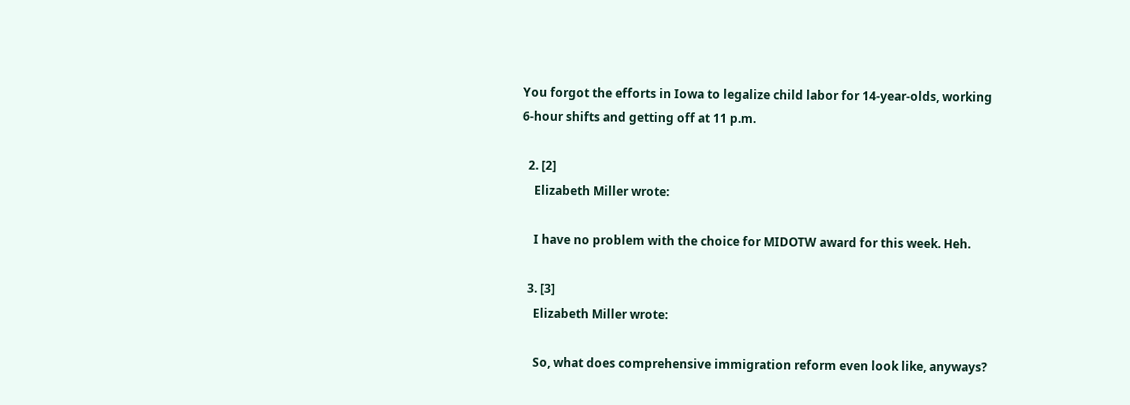You forgot the efforts in Iowa to legalize child labor for 14-year-olds, working 6-hour shifts and getting off at 11 p.m.

  2. [2]
    Elizabeth Miller wrote:

    I have no problem with the choice for MIDOTW award for this week. Heh.

  3. [3]
    Elizabeth Miller wrote:

    So, what does comprehensive immigration reform even look like, anyways?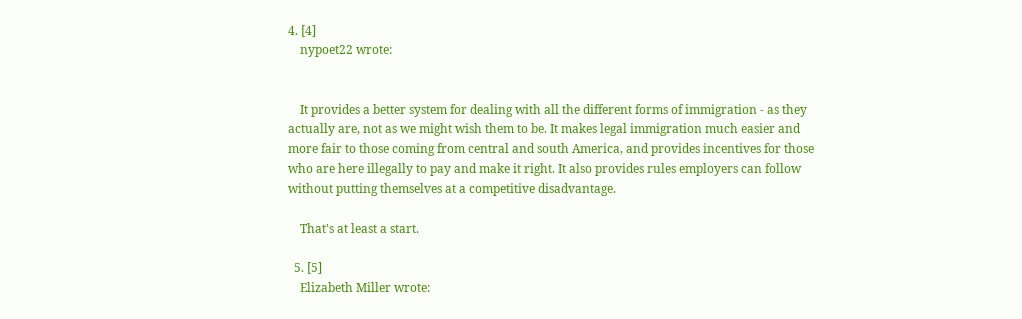4. [4]
    nypoet22 wrote:


    It provides a better system for dealing with all the different forms of immigration - as they actually are, not as we might wish them to be. It makes legal immigration much easier and more fair to those coming from central and south America, and provides incentives for those who are here illegally to pay and make it right. It also provides rules employers can follow without putting themselves at a competitive disadvantage.

    That's at least a start.

  5. [5]
    Elizabeth Miller wrote: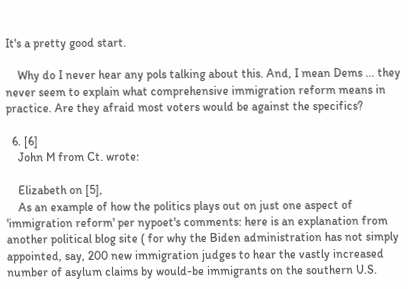It's a pretty good start.

    Why do I never hear any pols talking about this. And, I mean Dems ... they never seem to explain what comprehensive immigration reform means in practice. Are they afraid most voters would be against the specifics?

  6. [6]
    John M from Ct. wrote:

    Elizabeth on [5],
    As an example of how the politics plays out on just one aspect of 'immigration reform' per nypoet's comments: here is an explanation from another political blog site ( for why the Biden administration has not simply appointed, say, 200 new immigration judges to hear the vastly increased number of asylum claims by would-be immigrants on the southern U.S.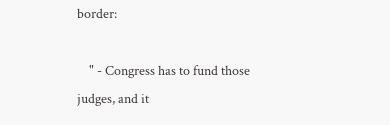border:

    " - Congress has to fund those judges, and it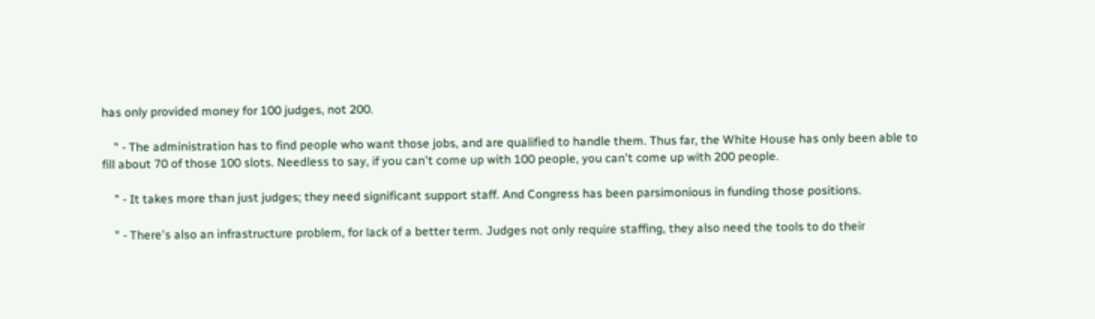has only provided money for 100 judges, not 200.

    " - The administration has to find people who want those jobs, and are qualified to handle them. Thus far, the White House has only been able to fill about 70 of those 100 slots. Needless to say, if you can't come up with 100 people, you can't come up with 200 people.

    " - It takes more than just judges; they need significant support staff. And Congress has been parsimonious in funding those positions.

    " - There's also an infrastructure problem, for lack of a better term. Judges not only require staffing, they also need the tools to do their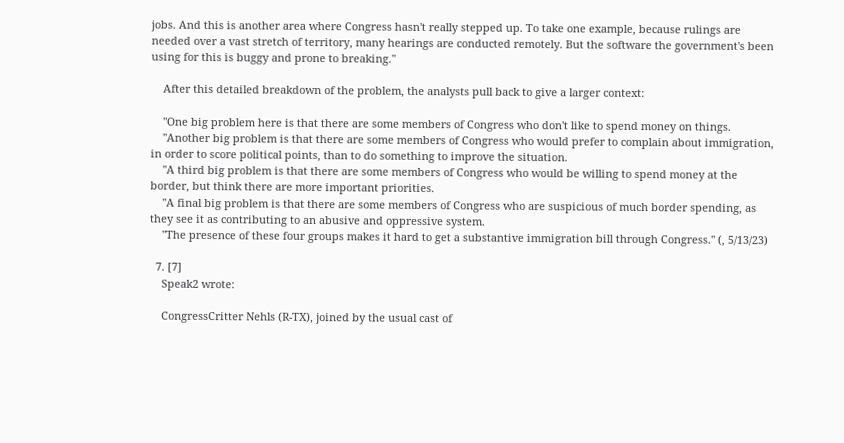jobs. And this is another area where Congress hasn't really stepped up. To take one example, because rulings are needed over a vast stretch of territory, many hearings are conducted remotely. But the software the government's been using for this is buggy and prone to breaking."

    After this detailed breakdown of the problem, the analysts pull back to give a larger context:

    "One big problem here is that there are some members of Congress who don't like to spend money on things.
    "Another big problem is that there are some members of Congress who would prefer to complain about immigration, in order to score political points, than to do something to improve the situation.
    "A third big problem is that there are some members of Congress who would be willing to spend money at the border, but think there are more important priorities.
    "A final big problem is that there are some members of Congress who are suspicious of much border spending, as they see it as contributing to an abusive and oppressive system.
    "The presence of these four groups makes it hard to get a substantive immigration bill through Congress." (, 5/13/23)

  7. [7]
    Speak2 wrote:

    CongressCritter Nehls (R-TX), joined by the usual cast of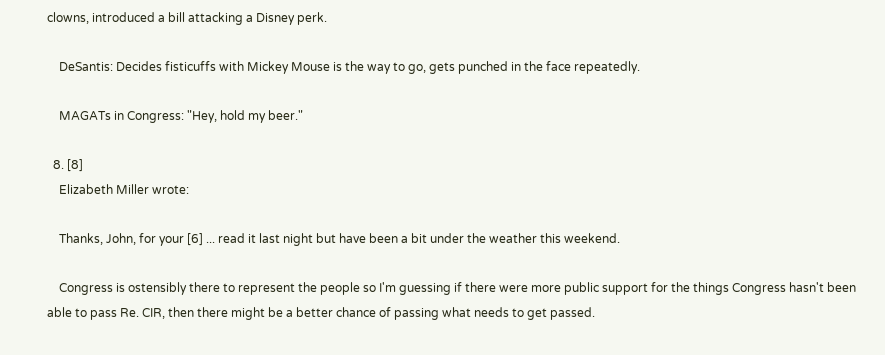clowns, introduced a bill attacking a Disney perk.

    DeSantis: Decides fisticuffs with Mickey Mouse is the way to go, gets punched in the face repeatedly.

    MAGATs in Congress: "Hey, hold my beer."

  8. [8]
    Elizabeth Miller wrote:

    Thanks, John, for your [6] ... read it last night but have been a bit under the weather this weekend.

    Congress is ostensibly there to represent the people so I'm guessing if there were more public support for the things Congress hasn't been able to pass Re. CIR, then there might be a better chance of passing what needs to get passed.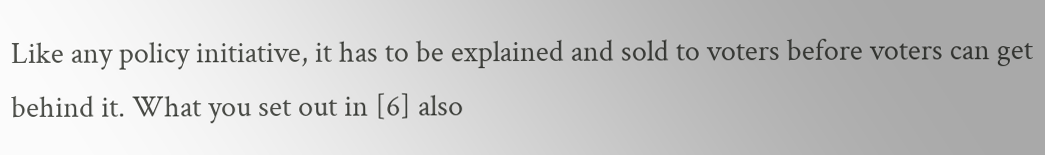Like any policy initiative, it has to be explained and sold to voters before voters can get behind it. What you set out in [6] also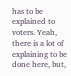has to be explained to voters. Yeah, there is a lot of explaining to be done here, but,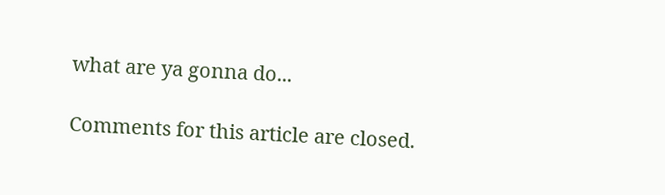what are ya gonna do...

Comments for this article are closed.